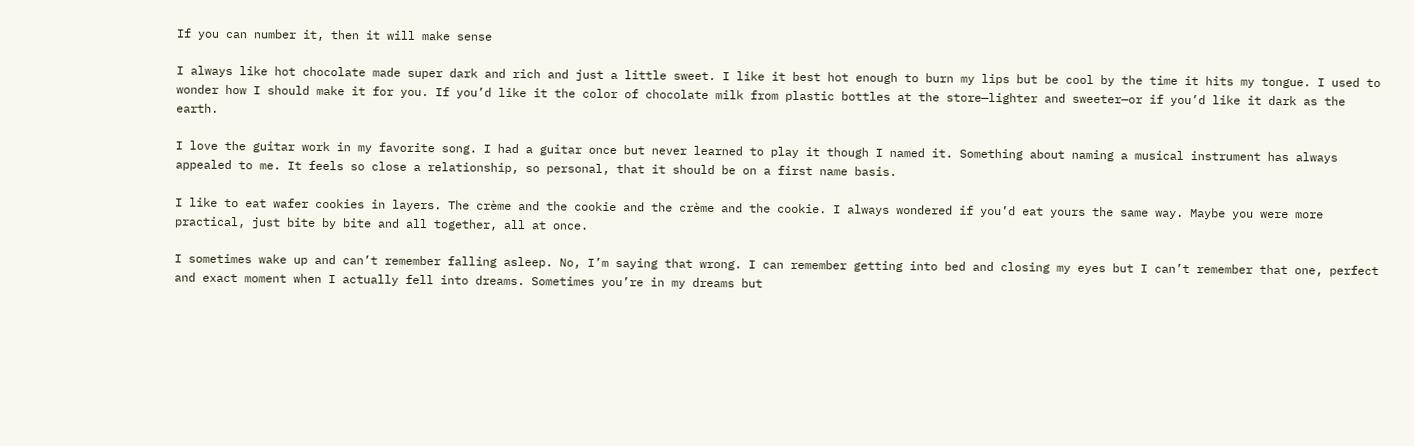If you can number it, then it will make sense

I always like hot chocolate made super dark and rich and just a little sweet. I like it best hot enough to burn my lips but be cool by the time it hits my tongue. I used to wonder how I should make it for you. If you’d like it the color of chocolate milk from plastic bottles at the store—lighter and sweeter—or if you’d like it dark as the earth.

I love the guitar work in my favorite song. I had a guitar once but never learned to play it though I named it. Something about naming a musical instrument has always appealed to me. It feels so close a relationship, so personal, that it should be on a first name basis.

I like to eat wafer cookies in layers. The crème and the cookie and the crème and the cookie. I always wondered if you’d eat yours the same way. Maybe you were more practical, just bite by bite and all together, all at once.

I sometimes wake up and can’t remember falling asleep. No, I’m saying that wrong. I can remember getting into bed and closing my eyes but I can’t remember that one, perfect and exact moment when I actually fell into dreams. Sometimes you’re in my dreams but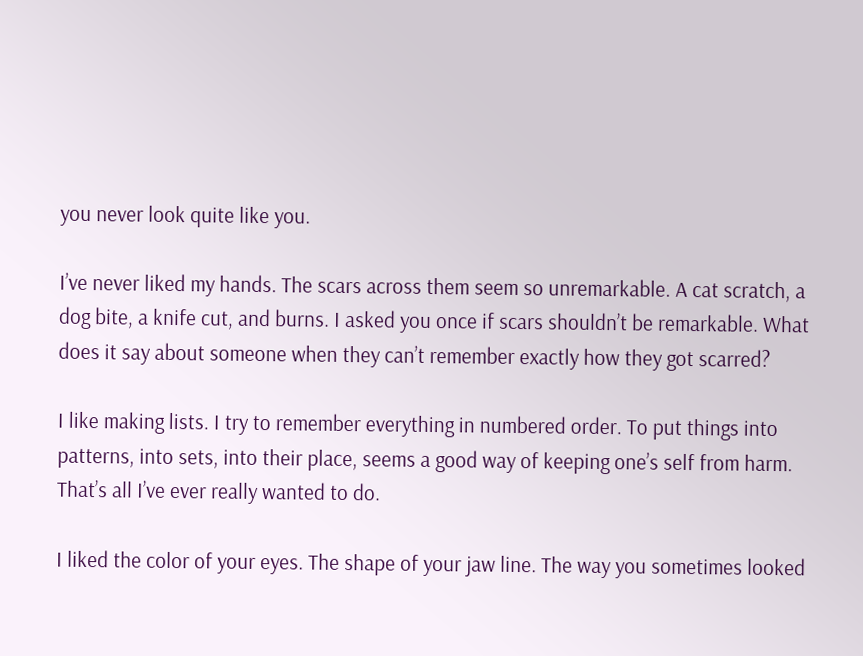you never look quite like you.

I’ve never liked my hands. The scars across them seem so unremarkable. A cat scratch, a dog bite, a knife cut, and burns. I asked you once if scars shouldn’t be remarkable. What does it say about someone when they can’t remember exactly how they got scarred?

I like making lists. I try to remember everything in numbered order. To put things into patterns, into sets, into their place, seems a good way of keeping one’s self from harm. That’s all I’ve ever really wanted to do.

I liked the color of your eyes. The shape of your jaw line. The way you sometimes looked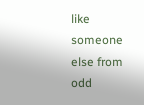like someone else from odd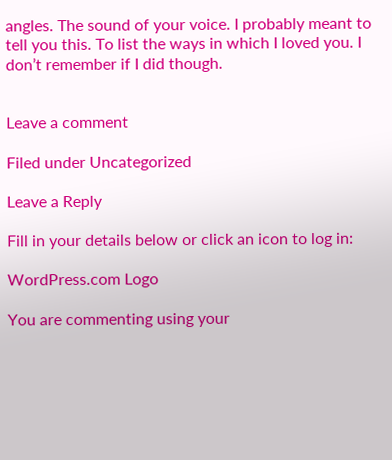angles. The sound of your voice. I probably meant to tell you this. To list the ways in which I loved you. I don’t remember if I did though.


Leave a comment

Filed under Uncategorized

Leave a Reply

Fill in your details below or click an icon to log in:

WordPress.com Logo

You are commenting using your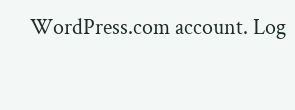WordPress.com account. Log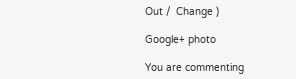Out /  Change )

Google+ photo

You are commenting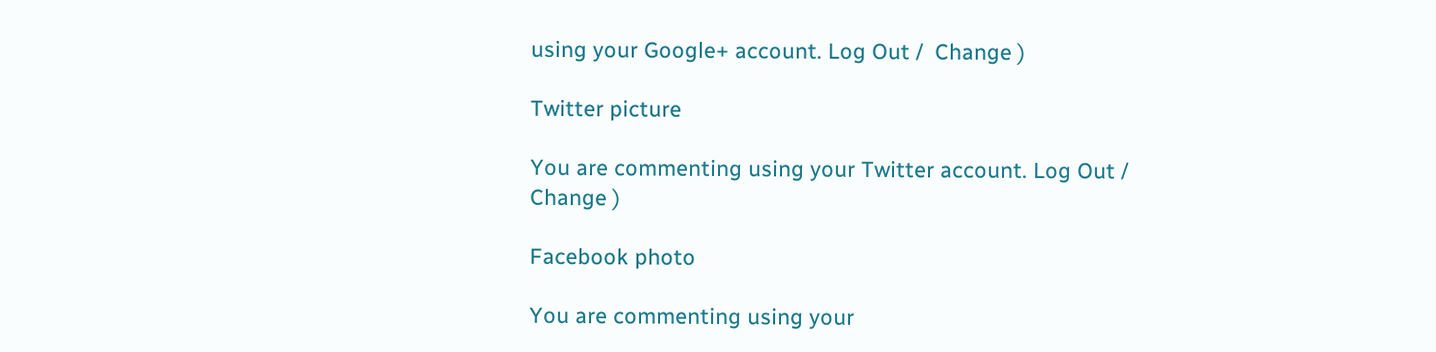using your Google+ account. Log Out /  Change )

Twitter picture

You are commenting using your Twitter account. Log Out /  Change )

Facebook photo

You are commenting using your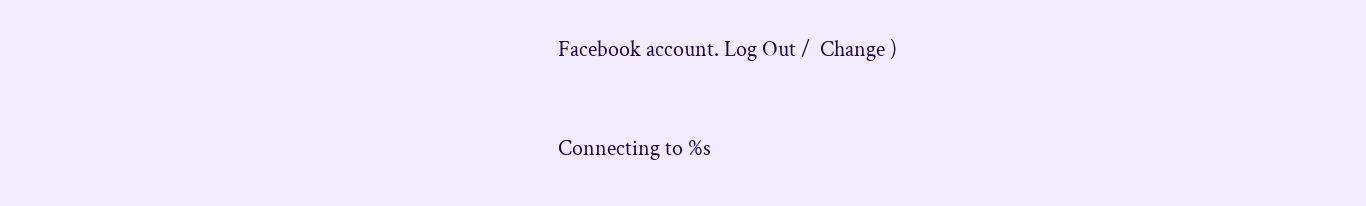Facebook account. Log Out /  Change )


Connecting to %s